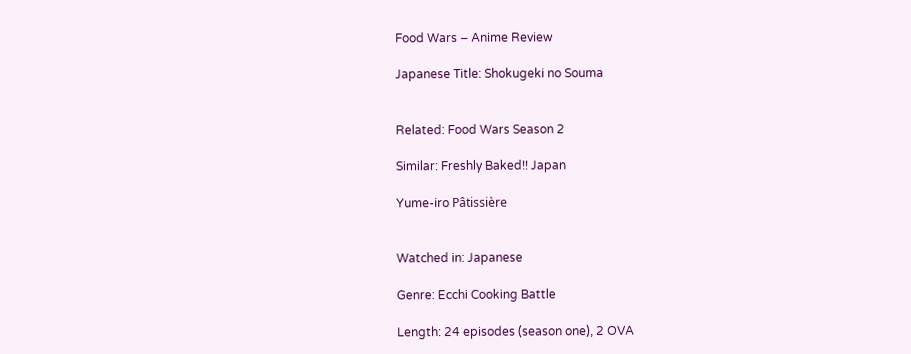Food Wars – Anime Review

Japanese Title: Shokugeki no Souma


Related: Food Wars Season 2

Similar: Freshly Baked!! Japan

Yume-iro Pâtissière


Watched in: Japanese

Genre: Ecchi Cooking Battle

Length: 24 episodes (season one), 2 OVA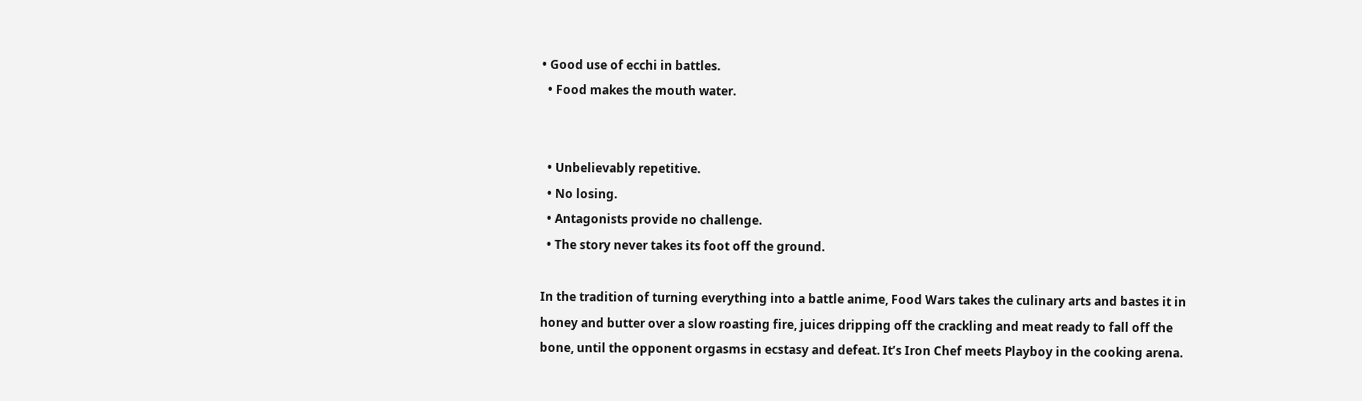• Good use of ecchi in battles.
  • Food makes the mouth water.


  • Unbelievably repetitive.
  • No losing.
  • Antagonists provide no challenge.
  • The story never takes its foot off the ground.

In the tradition of turning everything into a battle anime, Food Wars takes the culinary arts and bastes it in honey and butter over a slow roasting fire, juices dripping off the crackling and meat ready to fall off the bone, until the opponent orgasms in ecstasy and defeat. It’s Iron Chef meets Playboy in the cooking arena.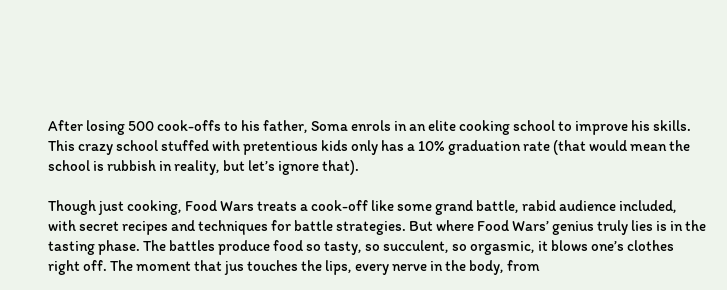After losing 500 cook-offs to his father, Soma enrols in an elite cooking school to improve his skills. This crazy school stuffed with pretentious kids only has a 10% graduation rate (that would mean the school is rubbish in reality, but let’s ignore that).

Though just cooking, Food Wars treats a cook-off like some grand battle, rabid audience included, with secret recipes and techniques for battle strategies. But where Food Wars’ genius truly lies is in the tasting phase. The battles produce food so tasty, so succulent, so orgasmic, it blows one’s clothes right off. The moment that jus touches the lips, every nerve in the body, from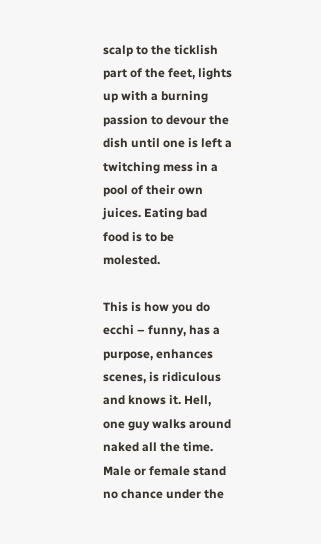scalp to the ticklish part of the feet, lights up with a burning passion to devour the dish until one is left a twitching mess in a pool of their own juices. Eating bad food is to be molested.

This is how you do ecchi – funny, has a purpose, enhances scenes, is ridiculous and knows it. Hell, one guy walks around naked all the time. Male or female stand no chance under the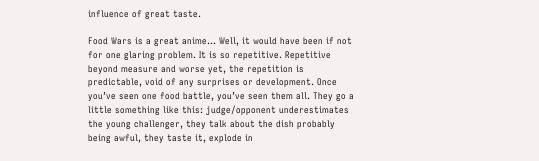influence of great taste.

Food Wars is a great anime… Well, it would have been if not for one glaring problem. It is so repetitive. Repetitive beyond measure and worse yet, the repetition is predictable, void of any surprises or development. Once you’ve seen one food battle, you’ve seen them all. They go a little something like this: judge/opponent underestimates the young challenger, they talk about the dish probably being awful, they taste it, explode in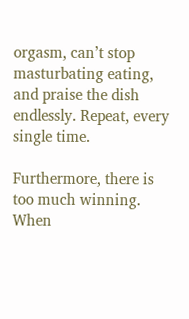orgasm, can’t stop masturbating eating, and praise the dish endlessly. Repeat, every single time.

Furthermore, there is too much winning. When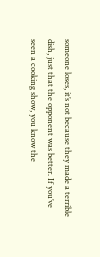someone loses, it’s not because they made a terrible dish, just that the opponent was better. If you’ve seen a cooking show, you know the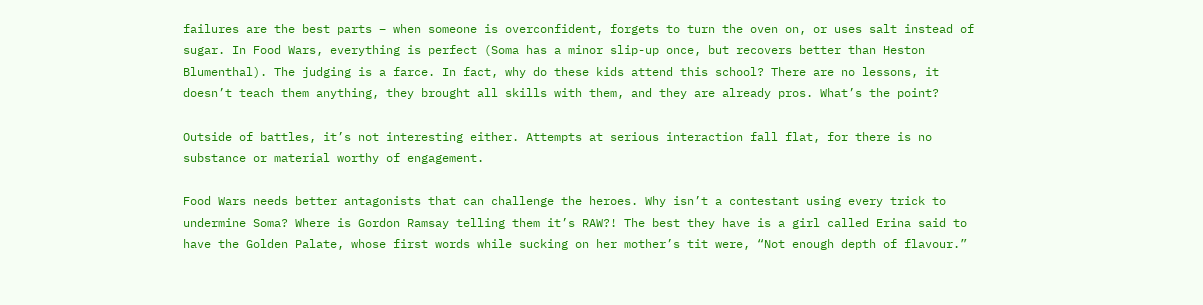failures are the best parts – when someone is overconfident, forgets to turn the oven on, or uses salt instead of sugar. In Food Wars, everything is perfect (Soma has a minor slip-up once, but recovers better than Heston Blumenthal). The judging is a farce. In fact, why do these kids attend this school? There are no lessons, it doesn’t teach them anything, they brought all skills with them, and they are already pros. What’s the point?

Outside of battles, it’s not interesting either. Attempts at serious interaction fall flat, for there is no substance or material worthy of engagement.

Food Wars needs better antagonists that can challenge the heroes. Why isn’t a contestant using every trick to undermine Soma? Where is Gordon Ramsay telling them it’s RAW?! The best they have is a girl called Erina said to have the Golden Palate, whose first words while sucking on her mother’s tit were, “Not enough depth of flavour.”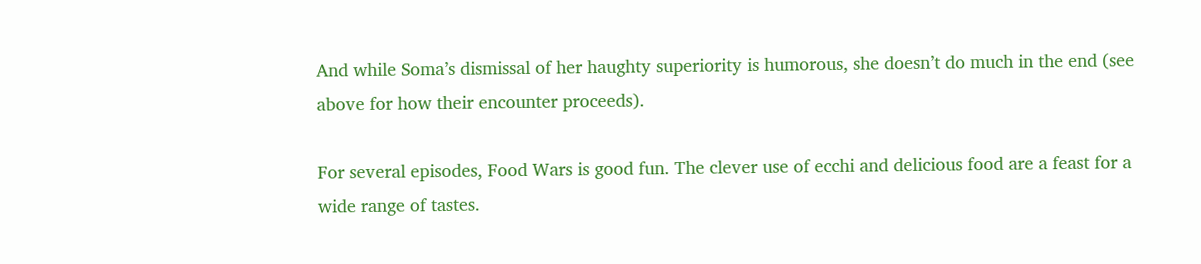And while Soma’s dismissal of her haughty superiority is humorous, she doesn’t do much in the end (see above for how their encounter proceeds).

For several episodes, Food Wars is good fun. The clever use of ecchi and delicious food are a feast for a wide range of tastes.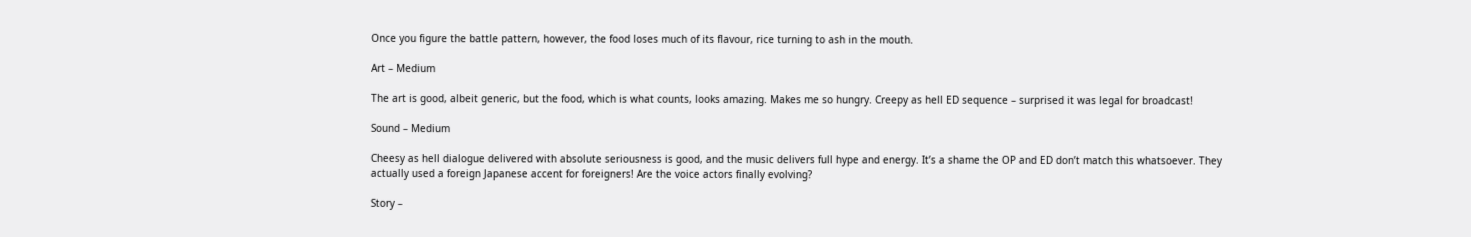Once you figure the battle pattern, however, the food loses much of its flavour, rice turning to ash in the mouth.

Art – Medium

The art is good, albeit generic, but the food, which is what counts, looks amazing. Makes me so hungry. Creepy as hell ED sequence – surprised it was legal for broadcast!

Sound – Medium

Cheesy as hell dialogue delivered with absolute seriousness is good, and the music delivers full hype and energy. It’s a shame the OP and ED don’t match this whatsoever. They actually used a foreign Japanese accent for foreigners! Are the voice actors finally evolving?

Story –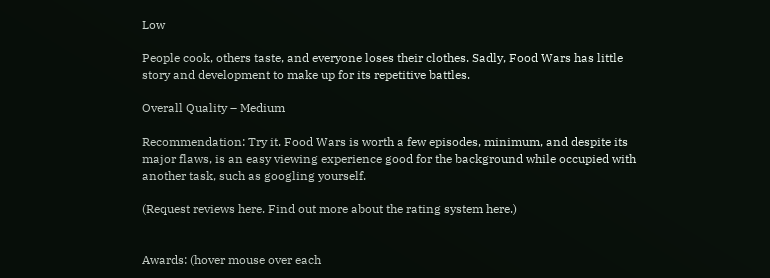Low

People cook, others taste, and everyone loses their clothes. Sadly, Food Wars has little story and development to make up for its repetitive battles.

Overall Quality – Medium

Recommendation: Try it. Food Wars is worth a few episodes, minimum, and despite its major flaws, is an easy viewing experience good for the background while occupied with another task, such as googling yourself.

(Request reviews here. Find out more about the rating system here.)


Awards: (hover mouse over each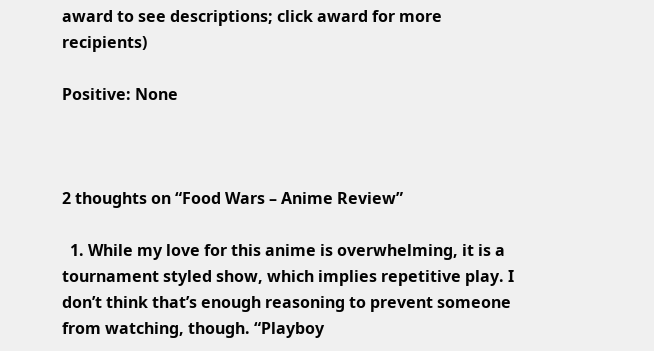award to see descriptions; click award for more recipients)

Positive: None



2 thoughts on “Food Wars – Anime Review”

  1. While my love for this anime is overwhelming, it is a tournament styled show, which implies repetitive play. I don’t think that’s enough reasoning to prevent someone from watching, though. “Playboy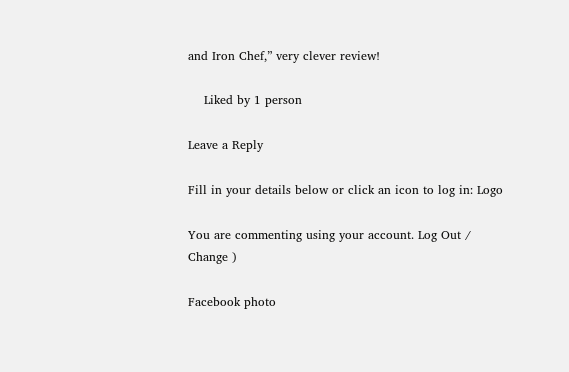and Iron Chef,” very clever review!

    Liked by 1 person

Leave a Reply

Fill in your details below or click an icon to log in: Logo

You are commenting using your account. Log Out /  Change )

Facebook photo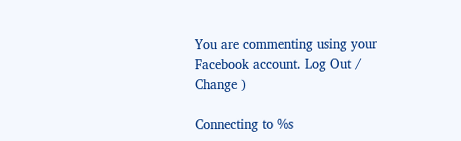You are commenting using your Facebook account. Log Out /  Change )

Connecting to %s